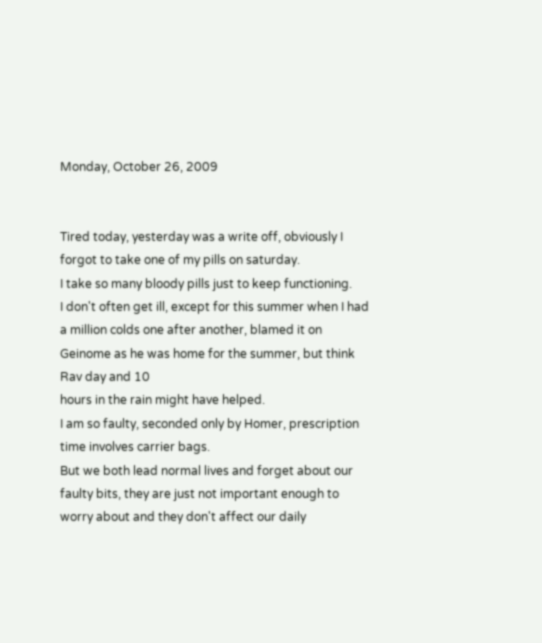Monday, October 26, 2009


Tired today, yesterday was a write off, obviously I forgot to take one of my pills on saturday.
I take so many bloody pills just to keep functioning.
I don't often get ill, except for this summer when I had a million colds one after another, blamed it on Geinome as he was home for the summer, but think Rav day and 10
hours in the rain might have helped.
I am so faulty, seconded only by Homer, prescription time involves carrier bags.
But we both lead normal lives and forget about our faulty bits, they are just not important enough to worry about and they don't affect our daily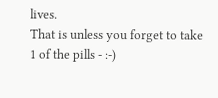lives.
That is unless you forget to take 1 of the pills - :-)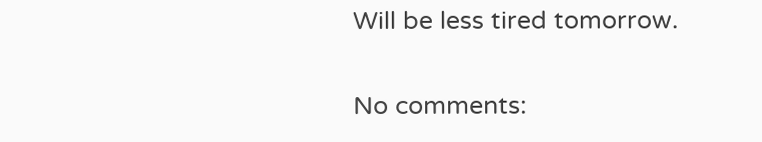Will be less tired tomorrow.

No comments: